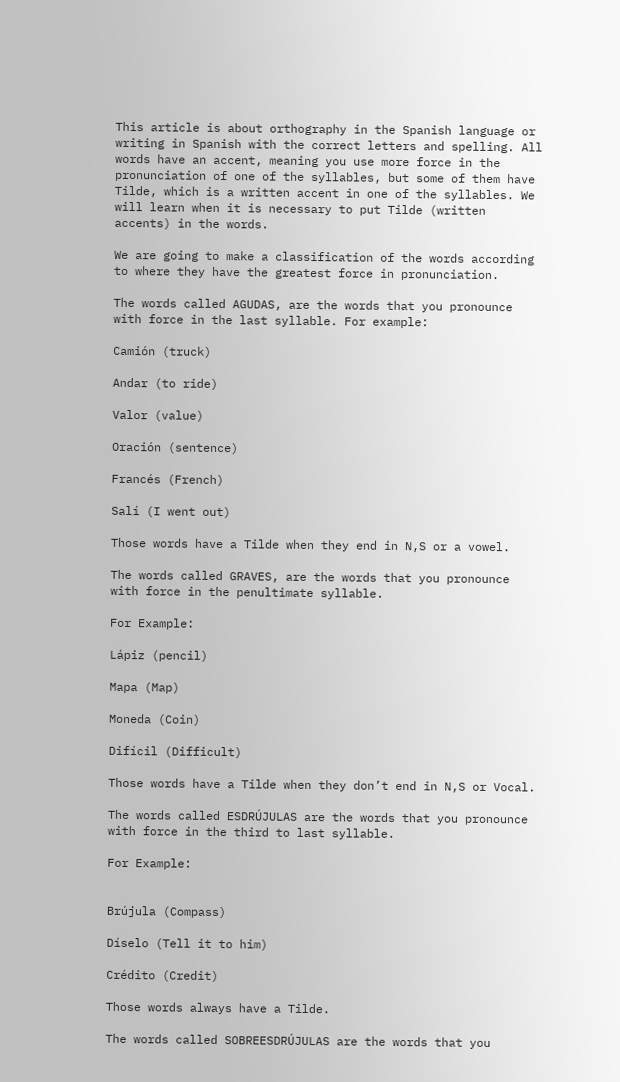This article is about orthography in the Spanish language or writing in Spanish with the correct letters and spelling. All words have an accent, meaning you use more force in the pronunciation of one of the syllables, but some of them have Tilde, which is a written accent in one of the syllables. We will learn when it is necessary to put Tilde (written accents) in the words.

We are going to make a classification of the words according to where they have the greatest force in pronunciation.

The words called AGUDAS, are the words that you pronounce with force in the last syllable. For example:

Camión (truck)

Andar (to ride)

Valor (value)

Oración (sentence)

Francés (French)

Salí (I went out)

Those words have a Tilde when they end in N,S or a vowel.

The words called GRAVES, are the words that you pronounce with force in the penultimate syllable.

For Example:

Lápiz (pencil)

Mapa (Map)

Moneda (Coin)

Difícil (Difficult)

Those words have a Tilde when they don’t end in N,S or Vocal.

The words called ESDRÚJULAS are the words that you pronounce with force in the third to last syllable.

For Example:


Brújula (Compass)

Díselo (Tell it to him)

Crédito (Credit)

Those words always have a Tilde.

The words called SOBREESDRÚJULAS are the words that you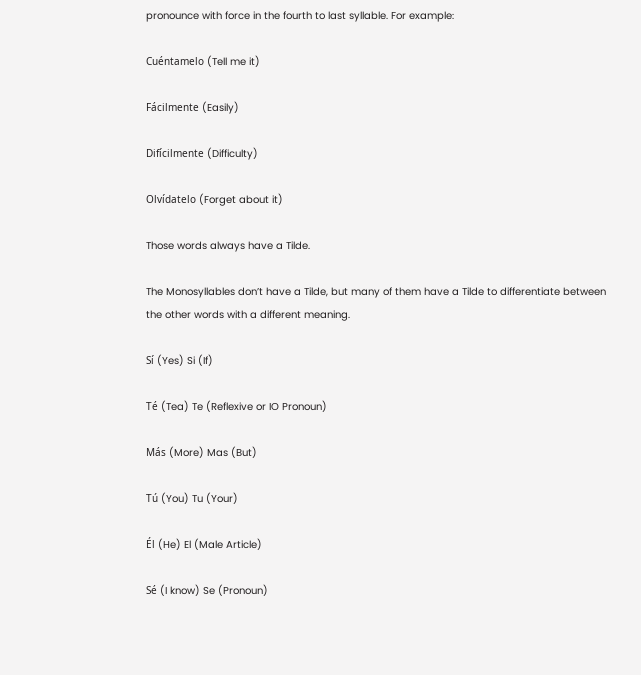pronounce with force in the fourth to last syllable. For example:

Cuéntamelo (Tell me it)

Fácilmente (Easily)

Difícilmente (Difficulty)

Olvídatelo (Forget about it)

Those words always have a Tilde.

The Monosyllables don’t have a Tilde, but many of them have a Tilde to differentiate between the other words with a different meaning.

Sí (Yes) Si (If)

Té (Tea) Te (Reflexive or IO Pronoun)

Más (More) Mas (But)

Tú (You) Tu (Your)

Él (He) El (Male Article)

Sé (I know) Se (Pronoun)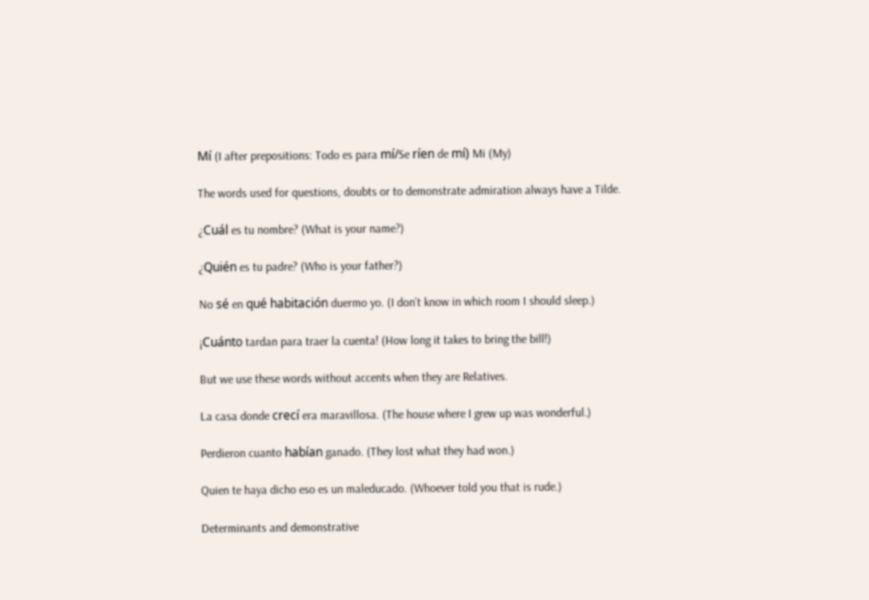Mí (I after prepositions: Todo es para mí/Se ríen de mí) Mi (My)

The words used for questions, doubts or to demonstrate admiration always have a Tilde.

¿Cuál es tu nombre? (What is your name?)

¿Quién es tu padre? (Who is your father?)

No sé en qué habitación duermo yo. (I don’t know in which room I should sleep.)

¡Cuánto tardan para traer la cuenta! (How long it takes to bring the bill!)

But we use these words without accents when they are Relatives.

La casa donde crecí era maravillosa. (The house where I grew up was wonderful.)

Perdieron cuanto habían ganado. (They lost what they had won.)

Quien te haya dicho eso es un maleducado. (Whoever told you that is rude.)

Determinants and demonstrative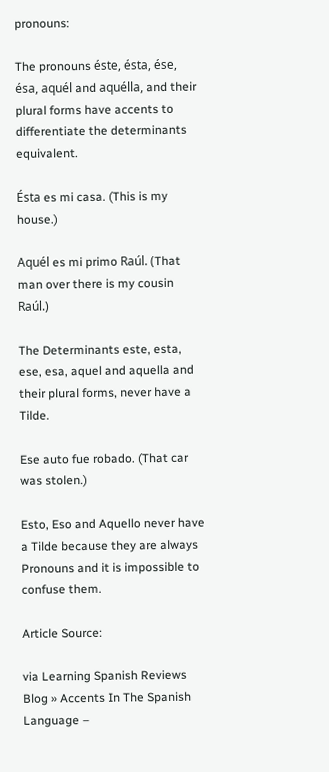pronouns:

The pronouns éste, ésta, ése, ésa, aquél and aquélla, and their plural forms have accents to differentiate the determinants equivalent.

Ésta es mi casa. (This is my house.)

Aquél es mi primo Raúl. (That man over there is my cousin Raúl.)

The Determinants este, esta, ese, esa, aquel and aquella and their plural forms, never have a Tilde.

Ese auto fue robado. (That car was stolen.)

Esto, Eso and Aquello never have a Tilde because they are always Pronouns and it is impossible to confuse them.

Article Source:

via Learning Spanish Reviews Blog » Accents In The Spanish Language –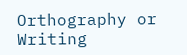Orthography or Writing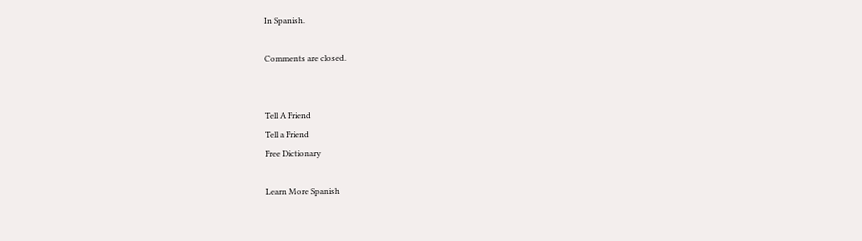In Spanish.

Comments are closed.


Tell A Friend
Tell a Friend
Free Dictionary

Learn More Spanish